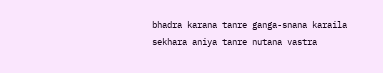bhadra karana tanre ganga-snana karaila
sekhara aniya tanre nutana vastra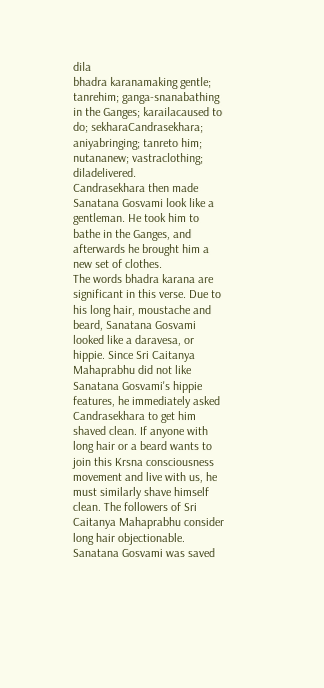dila
bhadra karanamaking gentle; tanrehim; ganga-snanabathing in the Ganges; karailacaused to do; sekharaCandrasekhara; aniyabringing; tanreto him; nutananew; vastraclothing; diladelivered.
Candrasekhara then made Sanatana Gosvami look like a gentleman. He took him to bathe in the Ganges, and afterwards he brought him a new set of clothes.
The words bhadra karana are significant in this verse. Due to his long hair, moustache and beard, Sanatana Gosvami looked like a daravesa, or hippie. Since Sri Caitanya Mahaprabhu did not like Sanatana Gosvami's hippie features, he immediately asked Candrasekhara to get him shaved clean. If anyone with long hair or a beard wants to join this Krsna consciousness movement and live with us, he must similarly shave himself clean. The followers of Sri Caitanya Mahaprabhu consider long hair objectionable. Sanatana Gosvami was saved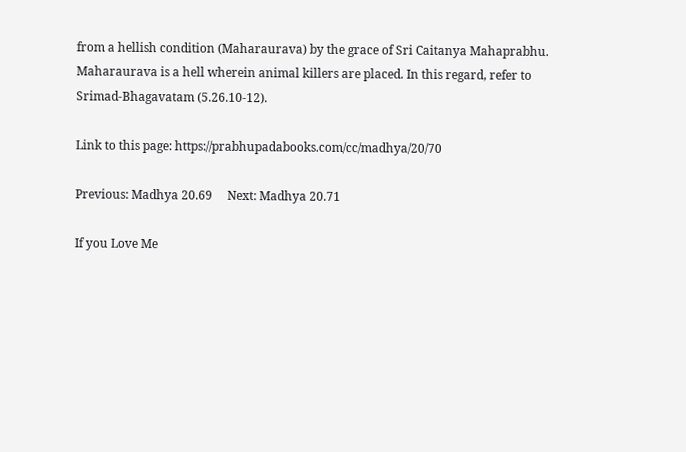from a hellish condition (Maharaurava) by the grace of Sri Caitanya Mahaprabhu. Maharaurava is a hell wherein animal killers are placed. In this regard, refer to Srimad-Bhagavatam (5.26.10-12).

Link to this page: https://prabhupadabooks.com/cc/madhya/20/70

Previous: Madhya 20.69     Next: Madhya 20.71

If you Love Me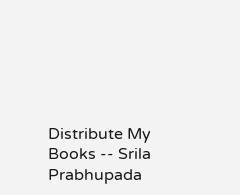Distribute My Books -- Srila Prabhupada